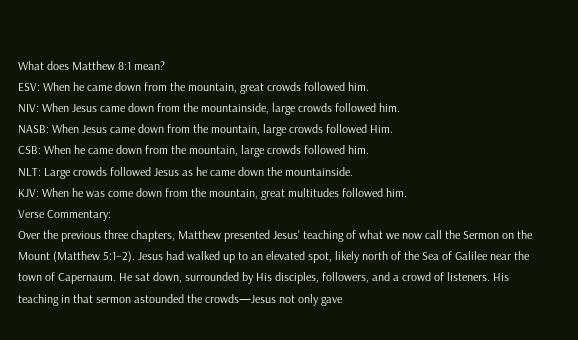What does Matthew 8:1 mean?
ESV: When he came down from the mountain, great crowds followed him.
NIV: When Jesus came down from the mountainside, large crowds followed him.
NASB: When Jesus came down from the mountain, large crowds followed Him.
CSB: When he came down from the mountain, large crowds followed him.
NLT: Large crowds followed Jesus as he came down the mountainside.
KJV: When he was come down from the mountain, great multitudes followed him.
Verse Commentary:
Over the previous three chapters, Matthew presented Jesus' teaching of what we now call the Sermon on the Mount (Matthew 5:1–2). Jesus had walked up to an elevated spot, likely north of the Sea of Galilee near the town of Capernaum. He sat down, surrounded by His disciples, followers, and a crowd of listeners. His teaching in that sermon astounded the crowds—Jesus not only gave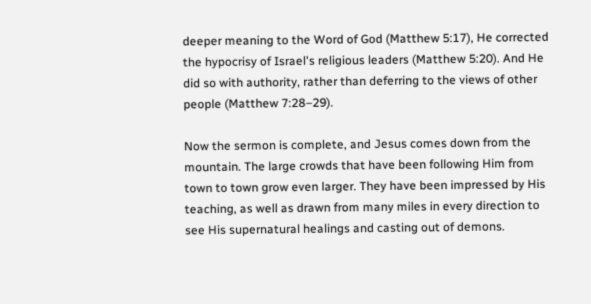deeper meaning to the Word of God (Matthew 5:17), He corrected the hypocrisy of Israel's religious leaders (Matthew 5:20). And He did so with authority, rather than deferring to the views of other people (Matthew 7:28–29).

Now the sermon is complete, and Jesus comes down from the mountain. The large crowds that have been following Him from town to town grow even larger. They have been impressed by His teaching, as well as drawn from many miles in every direction to see His supernatural healings and casting out of demons.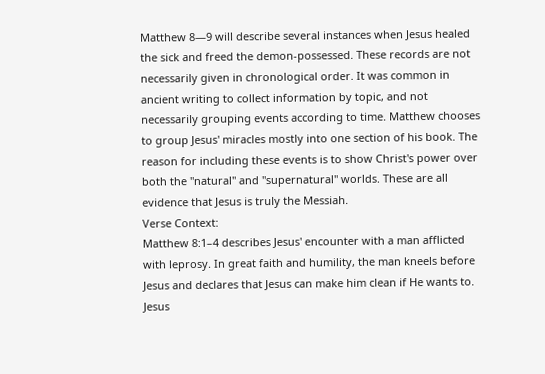Matthew 8—9 will describe several instances when Jesus healed the sick and freed the demon-possessed. These records are not necessarily given in chronological order. It was common in ancient writing to collect information by topic, and not necessarily grouping events according to time. Matthew chooses to group Jesus' miracles mostly into one section of his book. The reason for including these events is to show Christ's power over both the "natural" and "supernatural" worlds. These are all evidence that Jesus is truly the Messiah.
Verse Context:
Matthew 8:1–4 describes Jesus' encounter with a man afflicted with leprosy. In great faith and humility, the man kneels before Jesus and declares that Jesus can make him clean if He wants to. Jesus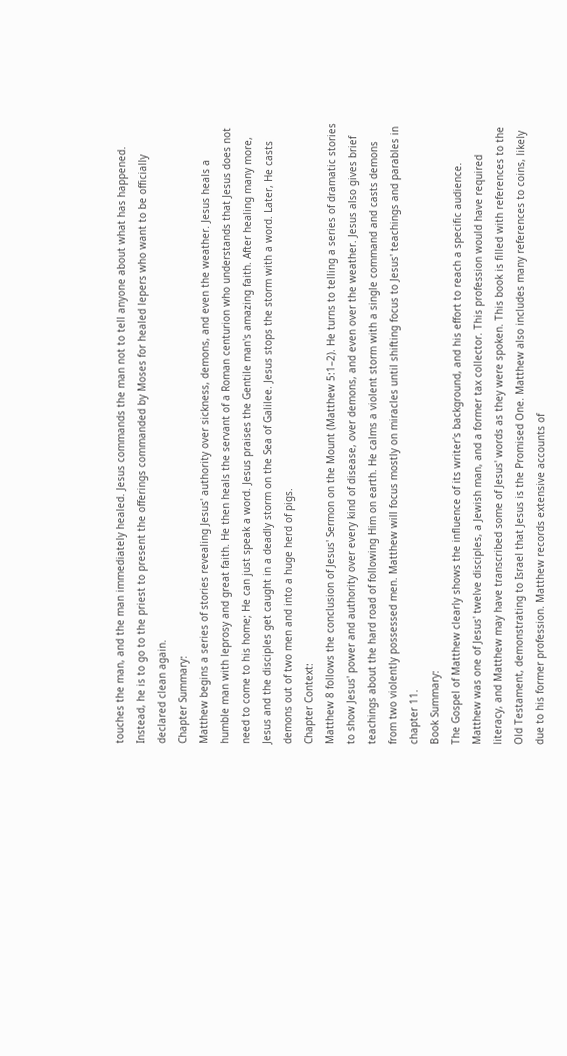touches the man, and the man immediately healed. Jesus commands the man not to tell anyone about what has happened. Instead, he is to go to the priest to present the offerings commanded by Moses for healed lepers who want to be officially declared clean again.
Chapter Summary:
Matthew begins a series of stories revealing Jesus' authority over sickness, demons, and even the weather. Jesus heals a humble man with leprosy and great faith. He then heals the servant of a Roman centurion who understands that Jesus does not need to come to his home; He can just speak a word. Jesus praises the Gentile man's amazing faith. After healing many more, Jesus and the disciples get caught in a deadly storm on the Sea of Galilee. Jesus stops the storm with a word. Later, He casts demons out of two men and into a huge herd of pigs.
Chapter Context:
Matthew 8 follows the conclusion of Jesus' Sermon on the Mount (Matthew 5:1–2). He turns to telling a series of dramatic stories to show Jesus' power and authority over every kind of disease, over demons, and even over the weather. Jesus also gives brief teachings about the hard road of following Him on earth. He calms a violent storm with a single command and casts demons from two violently possessed men. Matthew will focus mostly on miracles until shifting focus to Jesus' teachings and parables in chapter 11.
Book Summary:
The Gospel of Matthew clearly shows the influence of its writer's background, and his effort to reach a specific audience. Matthew was one of Jesus' twelve disciples, a Jewish man, and a former tax collector. This profession would have required literacy, and Matthew may have transcribed some of Jesus' words as they were spoken. This book is filled with references to the Old Testament, demonstrating to Israel that Jesus is the Promised One. Matthew also includes many references to coins, likely due to his former profession. Matthew records extensive accounts of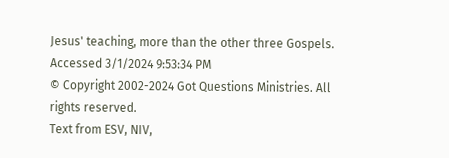Jesus' teaching, more than the other three Gospels.
Accessed 3/1/2024 9:53:34 PM
© Copyright 2002-2024 Got Questions Ministries. All rights reserved.
Text from ESV, NIV,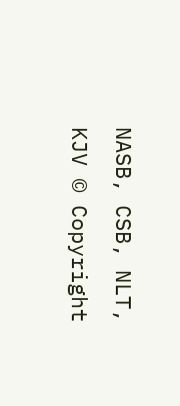NASB, CSB, NLT, KJV © Copyright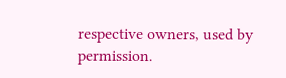respective owners, used by permission.